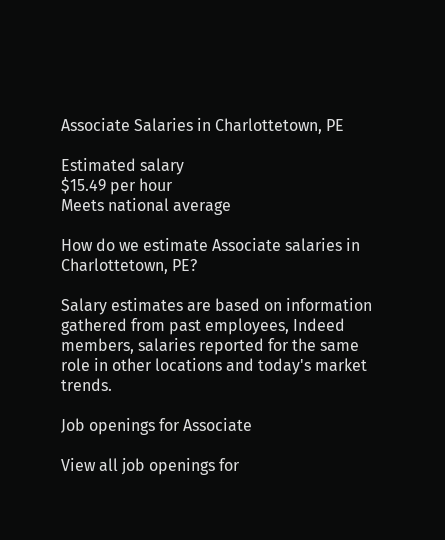Associate Salaries in Charlottetown, PE

Estimated salary
$15.49 per hour
Meets national average

How do we estimate Associate salaries in Charlottetown, PE?

Salary estimates are based on information gathered from past employees, Indeed members, salaries reported for the same role in other locations and today's market trends.

Job openings for Associate

View all job openings for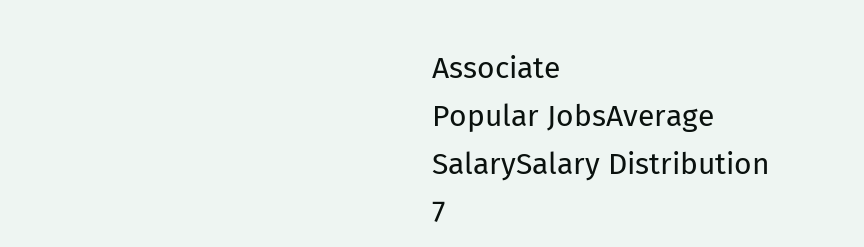Associate
Popular JobsAverage SalarySalary Distribution
7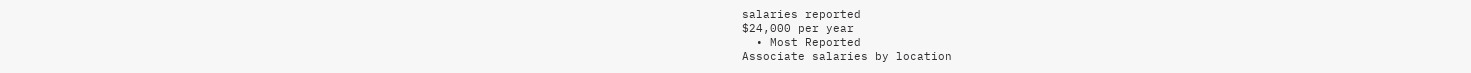salaries reported
$24,000 per year
  • Most Reported
Associate salaries by location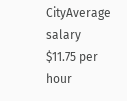CityAverage salary
$11.75 per hour